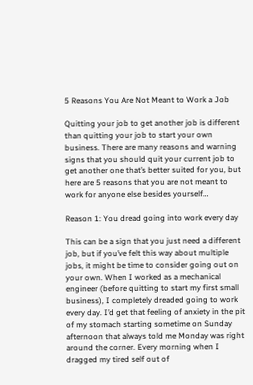5 Reasons You Are Not Meant to Work a Job

Quitting your job to get another job is different than quitting your job to start your own business. There are many reasons and warning signs that you should quit your current job to get another one that’s better suited for you, but here are 5 reasons that you are not meant to work for anyone else besides yourself…

Reason 1: You dread going into work every day

This can be a sign that you just need a different job, but if you’ve felt this way about multiple jobs, it might be time to consider going out on your own. When I worked as a mechanical engineer (before quitting to start my first small business), I completely dreaded going to work every day. I’d get that feeling of anxiety in the pit of my stomach starting sometime on Sunday afternoon that always told me Monday was right around the corner. Every morning when I dragged my tired self out of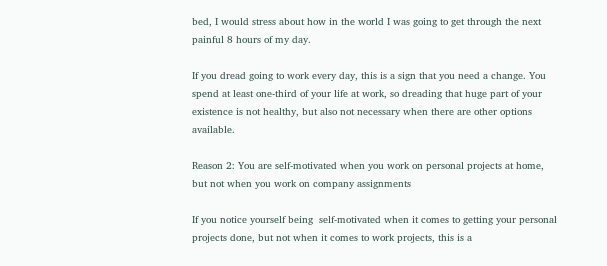bed, I would stress about how in the world I was going to get through the next painful 8 hours of my day.

If you dread going to work every day, this is a sign that you need a change. You spend at least one-third of your life at work, so dreading that huge part of your existence is not healthy, but also not necessary when there are other options available.

Reason 2: You are self-motivated when you work on personal projects at home, but not when you work on company assignments

If you notice yourself being  self-motivated when it comes to getting your personal projects done, but not when it comes to work projects, this is a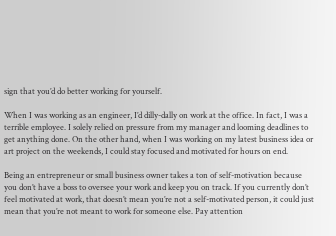sign that you’d do better working for yourself.

When I was working as an engineer, I’d dilly-dally on work at the office. In fact, I was a terrible employee. I solely relied on pressure from my manager and looming deadlines to get anything done. On the other hand, when I was working on my latest business idea or art project on the weekends, I could stay focused and motivated for hours on end.

Being an entrepreneur or small business owner takes a ton of self-motivation because you don’t have a boss to oversee your work and keep you on track. If you currently don’t feel motivated at work, that doesn’t mean you’re not a self-motivated person, it could just mean that you’re not meant to work for someone else. Pay attention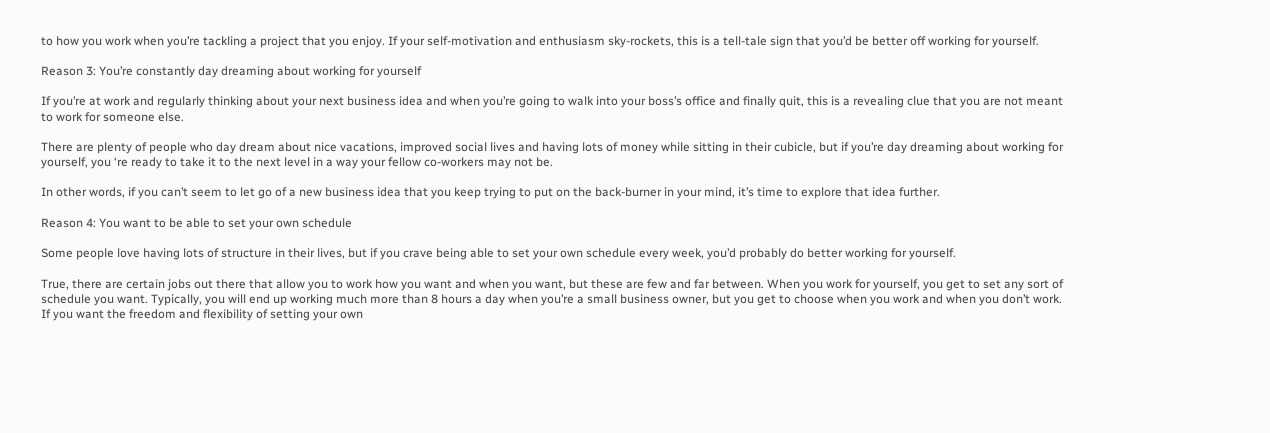to how you work when you’re tackling a project that you enjoy. If your self-motivation and enthusiasm sky-rockets, this is a tell-tale sign that you’d be better off working for yourself.

Reason 3: You’re constantly day dreaming about working for yourself

If you’re at work and regularly thinking about your next business idea and when you’re going to walk into your boss’s office and finally quit, this is a revealing clue that you are not meant to work for someone else.

There are plenty of people who day dream about nice vacations, improved social lives and having lots of money while sitting in their cubicle, but if you’re day dreaming about working for yourself, you ‘re ready to take it to the next level in a way your fellow co-workers may not be.

In other words, if you can’t seem to let go of a new business idea that you keep trying to put on the back-burner in your mind, it’s time to explore that idea further.

Reason 4: You want to be able to set your own schedule

Some people love having lots of structure in their lives, but if you crave being able to set your own schedule every week, you’d probably do better working for yourself.

True, there are certain jobs out there that allow you to work how you want and when you want, but these are few and far between. When you work for yourself, you get to set any sort of schedule you want. Typically, you will end up working much more than 8 hours a day when you’re a small business owner, but you get to choose when you work and when you don’t work. If you want the freedom and flexibility of setting your own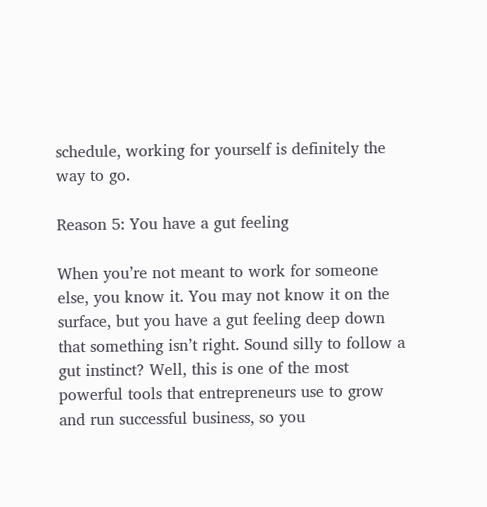schedule, working for yourself is definitely the way to go.

Reason 5: You have a gut feeling

When you’re not meant to work for someone else, you know it. You may not know it on the surface, but you have a gut feeling deep down that something isn’t right. Sound silly to follow a gut instinct? Well, this is one of the most powerful tools that entrepreneurs use to grow and run successful business, so you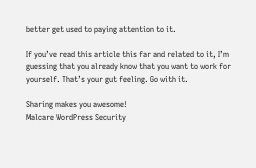better get used to paying attention to it.

If you’ve read this article this far and related to it, I’m guessing that you already know that you want to work for yourself. That’s your gut feeling. Go with it.

Sharing makes you awesome!
Malcare WordPress Security